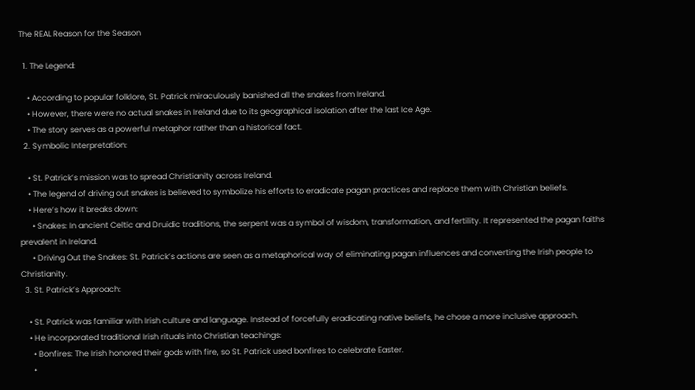The REAL Reason for the Season

  1. The Legend:

    • According to popular folklore, St. Patrick miraculously banished all the snakes from Ireland.
    • However, there were no actual snakes in Ireland due to its geographical isolation after the last Ice Age.
    • The story serves as a powerful metaphor rather than a historical fact.
  2. Symbolic Interpretation:

    • St. Patrick’s mission was to spread Christianity across Ireland.
    • The legend of driving out snakes is believed to symbolize his efforts to eradicate pagan practices and replace them with Christian beliefs.
    • Here’s how it breaks down:
      • Snakes: In ancient Celtic and Druidic traditions, the serpent was a symbol of wisdom, transformation, and fertility. It represented the pagan faiths prevalent in Ireland.
      • Driving Out the Snakes: St. Patrick’s actions are seen as a metaphorical way of eliminating pagan influences and converting the Irish people to Christianity.
  3. St. Patrick’s Approach:

    • St. Patrick was familiar with Irish culture and language. Instead of forcefully eradicating native beliefs, he chose a more inclusive approach.
    • He incorporated traditional Irish rituals into Christian teachings:
      • Bonfires: The Irish honored their gods with fire, so St. Patrick used bonfires to celebrate Easter.
      •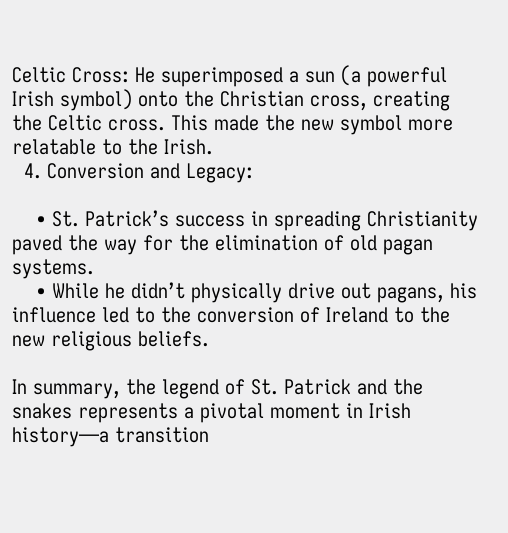Celtic Cross: He superimposed a sun (a powerful Irish symbol) onto the Christian cross, creating the Celtic cross. This made the new symbol more relatable to the Irish.
  4. Conversion and Legacy:

    • St. Patrick’s success in spreading Christianity paved the way for the elimination of old pagan systems.
    • While he didn’t physically drive out pagans, his influence led to the conversion of Ireland to the new religious beliefs.

In summary, the legend of St. Patrick and the snakes represents a pivotal moment in Irish history—a transition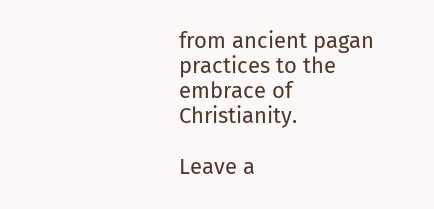from ancient pagan practices to the embrace of Christianity.

Leave a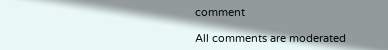comment

All comments are moderated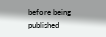before being published